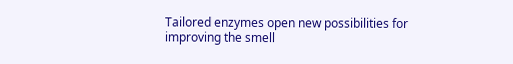Tailored enzymes open new possibilities for improving the smell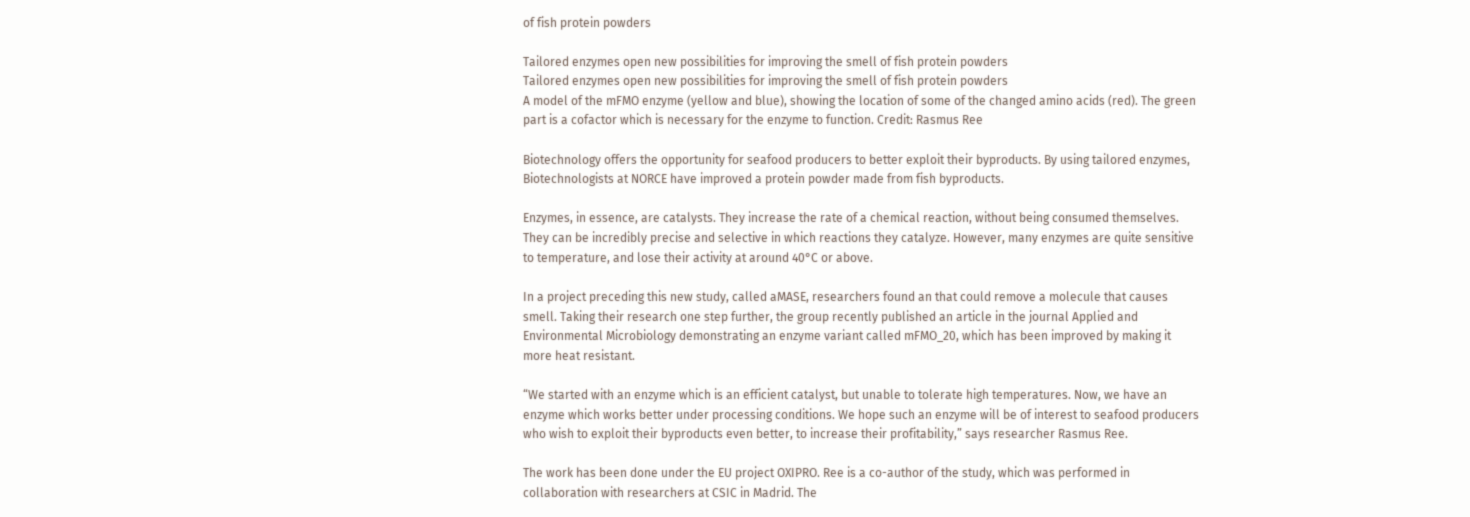of fish protein powders

Tailored enzymes open new possibilities for improving the smell of fish protein powders
Tailored enzymes open new possibilities for improving the smell of fish protein powders
A model of the mFMO enzyme (yellow and blue), showing the location of some of the changed amino acids (red). The green part is a cofactor which is necessary for the enzyme to function. Credit: Rasmus Ree

Biotechnology offers the opportunity for seafood producers to better exploit their byproducts. By using tailored enzymes, Biotechnologists at NORCE have improved a protein powder made from fish byproducts.

Enzymes, in essence, are catalysts. They increase the rate of a chemical reaction, without being consumed themselves. They can be incredibly precise and selective in which reactions they catalyze. However, many enzymes are quite sensitive to temperature, and lose their activity at around 40°C or above.

In a project preceding this new study, called aMASE, researchers found an that could remove a molecule that causes smell. Taking their research one step further, the group recently published an article in the journal Applied and Environmental Microbiology demonstrating an enzyme variant called mFMO_20, which has been improved by making it more heat resistant.

“We started with an enzyme which is an efficient catalyst, but unable to tolerate high temperatures. Now, we have an enzyme which works better under processing conditions. We hope such an enzyme will be of interest to seafood producers who wish to exploit their byproducts even better, to increase their profitability,” says researcher Rasmus Ree.

The work has been done under the EU project OXIPRO. Ree is a co-author of the study, which was performed in collaboration with researchers at CSIC in Madrid. The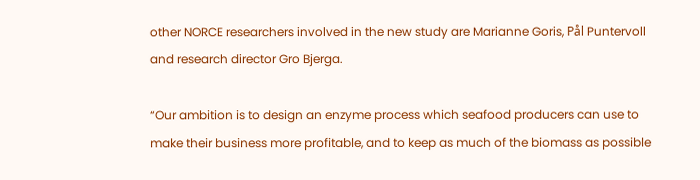other NORCE researchers involved in the new study are Marianne Goris, Pål Puntervoll and research director Gro Bjerga.

“Our ambition is to design an enzyme process which seafood producers can use to make their business more profitable, and to keep as much of the biomass as possible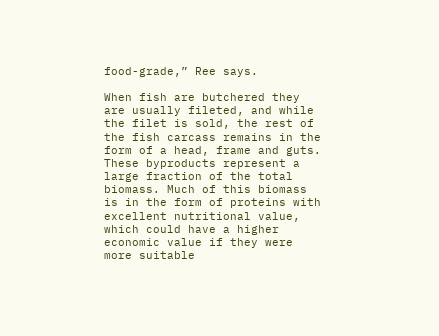food-grade,” Ree says.

When fish are butchered they are usually fileted, and while the filet is sold, the rest of the fish carcass remains in the form of a head, frame and guts. These byproducts represent a large fraction of the total biomass. Much of this biomass is in the form of proteins with excellent nutritional value, which could have a higher economic value if they were more suitable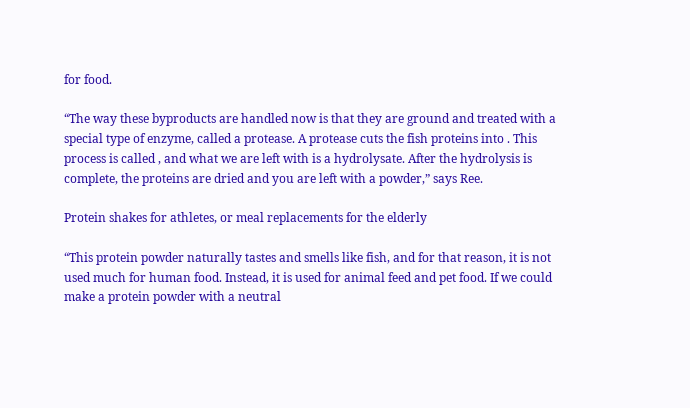for food.

“The way these byproducts are handled now is that they are ground and treated with a special type of enzyme, called a protease. A protease cuts the fish proteins into . This process is called , and what we are left with is a hydrolysate. After the hydrolysis is complete, the proteins are dried and you are left with a powder,” says Ree.

Protein shakes for athletes, or meal replacements for the elderly

“This protein powder naturally tastes and smells like fish, and for that reason, it is not used much for human food. Instead, it is used for animal feed and pet food. If we could make a protein powder with a neutral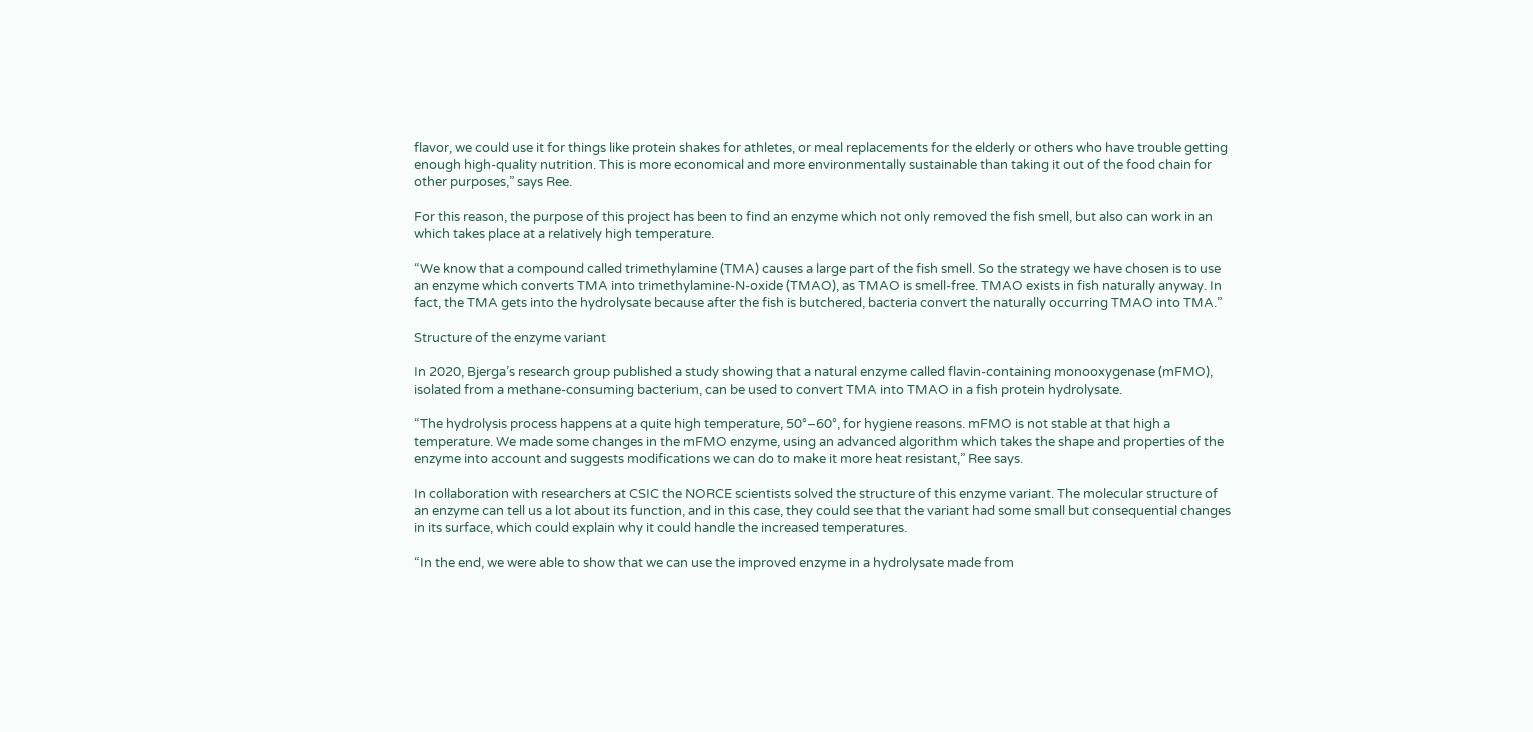flavor, we could use it for things like protein shakes for athletes, or meal replacements for the elderly or others who have trouble getting enough high-quality nutrition. This is more economical and more environmentally sustainable than taking it out of the food chain for other purposes,” says Ree.

For this reason, the purpose of this project has been to find an enzyme which not only removed the fish smell, but also can work in an which takes place at a relatively high temperature.

“We know that a compound called trimethylamine (TMA) causes a large part of the fish smell. So the strategy we have chosen is to use an enzyme which converts TMA into trimethylamine-N-oxide (TMAO), as TMAO is smell-free. TMAO exists in fish naturally anyway. In fact, the TMA gets into the hydrolysate because after the fish is butchered, bacteria convert the naturally occurring TMAO into TMA.”

Structure of the enzyme variant

In 2020, Bjerga’s research group published a study showing that a natural enzyme called flavin-containing monooxygenase (mFMO), isolated from a methane-consuming bacterium, can be used to convert TMA into TMAO in a fish protein hydrolysate.

“The hydrolysis process happens at a quite high temperature, 50°–60°, for hygiene reasons. mFMO is not stable at that high a temperature. We made some changes in the mFMO enzyme, using an advanced algorithm which takes the shape and properties of the enzyme into account and suggests modifications we can do to make it more heat resistant,” Ree says.

In collaboration with researchers at CSIC the NORCE scientists solved the structure of this enzyme variant. The molecular structure of an enzyme can tell us a lot about its function, and in this case, they could see that the variant had some small but consequential changes in its surface, which could explain why it could handle the increased temperatures.

“In the end, we were able to show that we can use the improved enzyme in a hydrolysate made from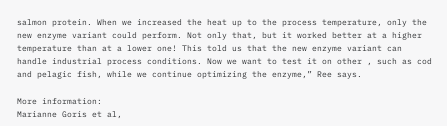salmon protein. When we increased the heat up to the process temperature, only the new enzyme variant could perform. Not only that, but it worked better at a higher temperature than at a lower one! This told us that the new enzyme variant can handle industrial process conditions. Now we want to test it on other , such as cod and pelagic fish, while we continue optimizing the enzyme,” Ree says.

More information:
Marianne Goris et al,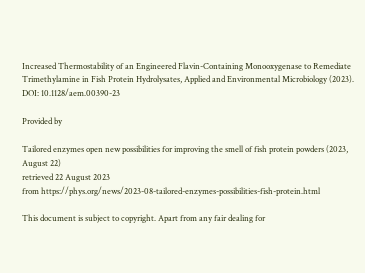Increased Thermostability of an Engineered Flavin-Containing Monooxygenase to Remediate Trimethylamine in Fish Protein Hydrolysates, Applied and Environmental Microbiology (2023). DOI: 10.1128/aem.00390-23

Provided by

Tailored enzymes open new possibilities for improving the smell of fish protein powders (2023, August 22)
retrieved 22 August 2023
from https://phys.org/news/2023-08-tailored-enzymes-possibilities-fish-protein.html

This document is subject to copyright. Apart from any fair dealing for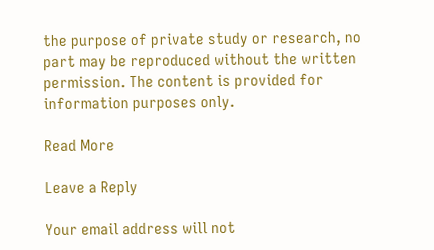the purpose of private study or research, no
part may be reproduced without the written permission. The content is provided for information purposes only.

Read More

Leave a Reply

Your email address will not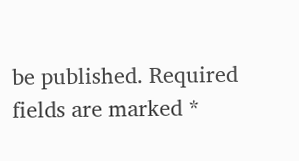be published. Required fields are marked *